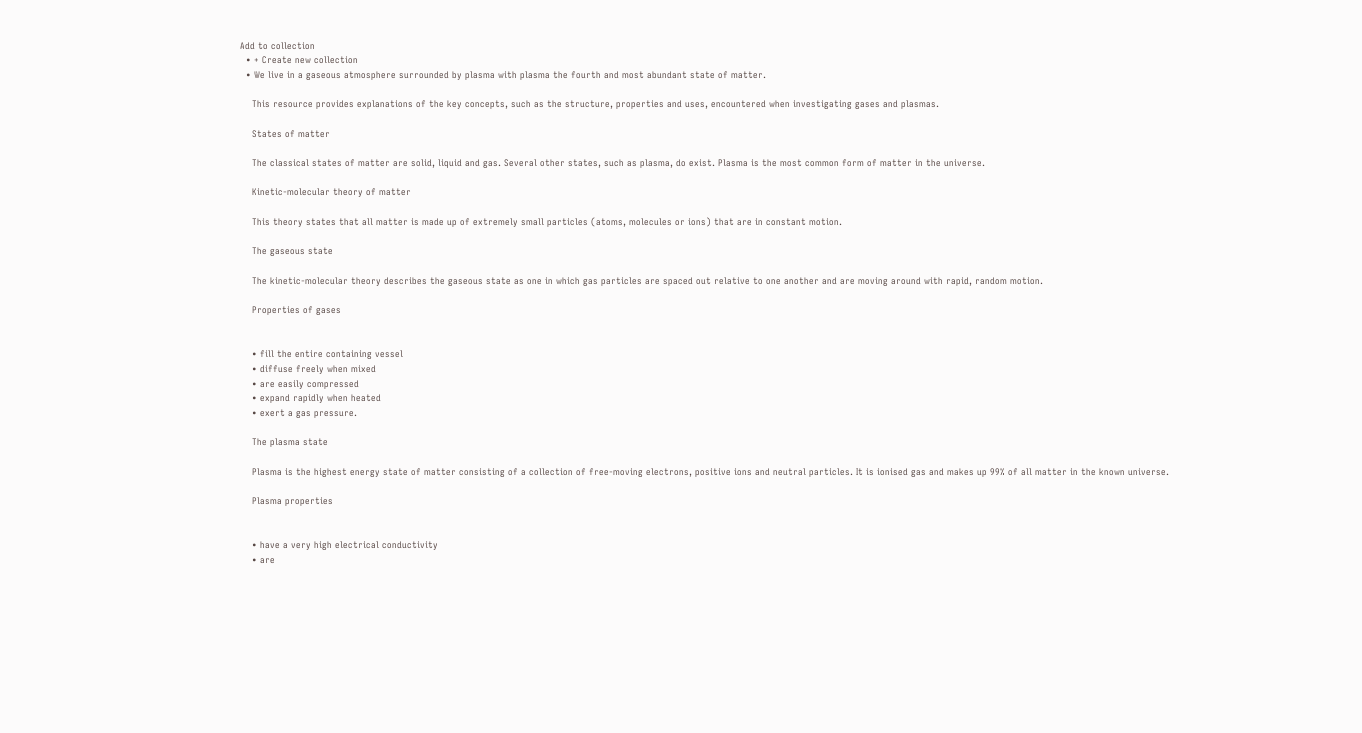Add to collection
  • + Create new collection
  • We live in a gaseous atmosphere surrounded by plasma with plasma the fourth and most abundant state of matter.

    This resource provides explanations of the key concepts, such as the structure, properties and uses, encountered when investigating gases and plasmas.

    States of matter

    The classical states of matter are solid, liquid and gas. Several other states, such as plasma, do exist. Plasma is the most common form of matter in the universe.

    Kinetic-molecular theory of matter

    This theory states that all matter is made up of extremely small particles (atoms, molecules or ions) that are in constant motion.

    The gaseous state

    The kinetic-molecular theory describes the gaseous state as one in which gas particles are spaced out relative to one another and are moving around with rapid, random motion.

    Properties of gases


    • fill the entire containing vessel
    • diffuse freely when mixed
    • are easily compressed
    • expand rapidly when heated
    • exert a gas pressure.

    The plasma state

    Plasma is the highest energy state of matter consisting of a collection of free-moving electrons, positive ions and neutral particles. It is ionised gas and makes up 99% of all matter in the known universe.

    Plasma properties


    • have a very high electrical conductivity
    • are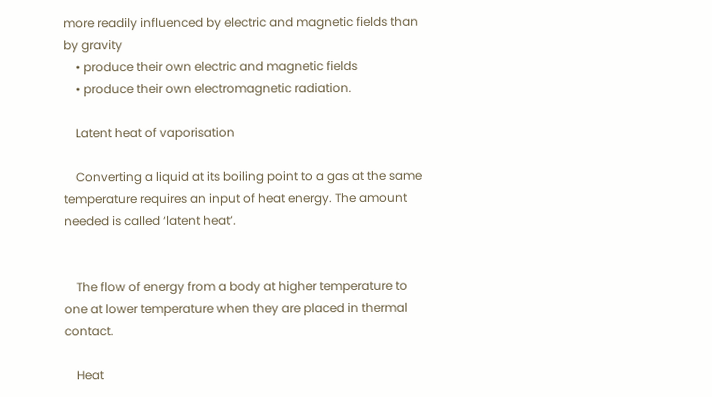more readily influenced by electric and magnetic fields than by gravity
    • produce their own electric and magnetic fields
    • produce their own electromagnetic radiation.

    Latent heat of vaporisation

    Converting a liquid at its boiling point to a gas at the same temperature requires an input of heat energy. The amount needed is called ‘latent heat’.


    The flow of energy from a body at higher temperature to one at lower temperature when they are placed in thermal contact.

    Heat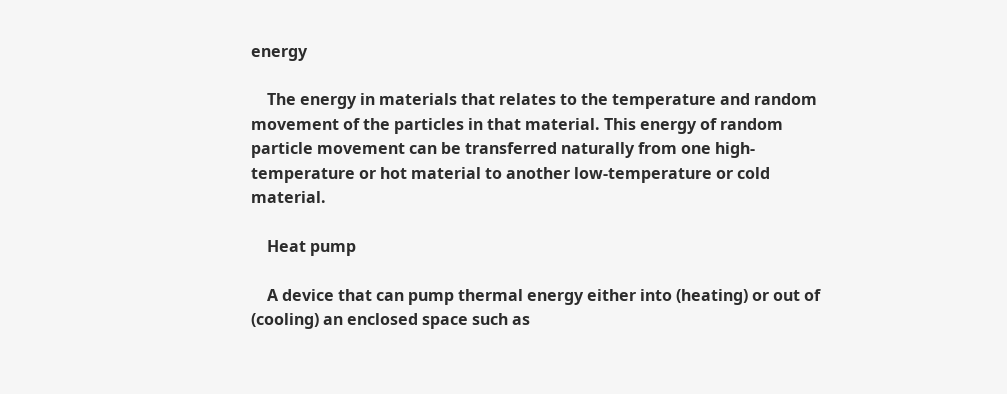energy

    The energy in materials that relates to the temperature and random movement of the particles in that material. This energy of random particle movement can be transferred naturally from one high-temperature or hot material to another low-temperature or cold material.

    Heat pump

    A device that can pump thermal energy either into (heating) or out of (cooling) an enclosed space such as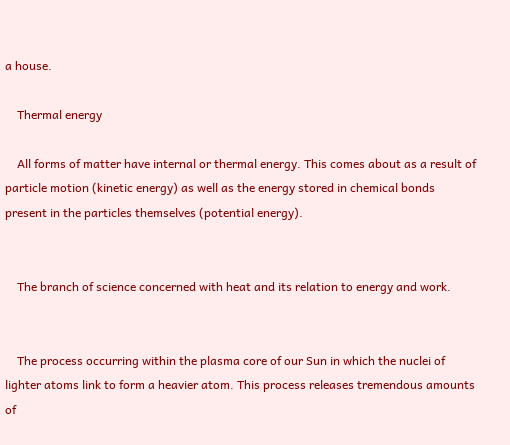a house.

    Thermal energy

    All forms of matter have internal or thermal energy. This comes about as a result of particle motion (kinetic energy) as well as the energy stored in chemical bonds present in the particles themselves (potential energy).


    The branch of science concerned with heat and its relation to energy and work.


    The process occurring within the plasma core of our Sun in which the nuclei of lighter atoms link to form a heavier atom. This process releases tremendous amounts of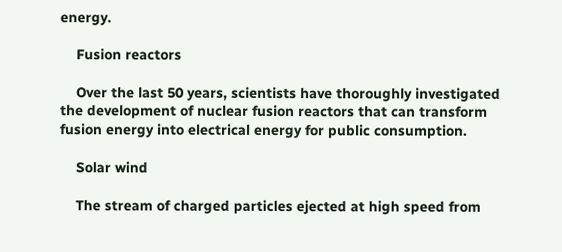energy.

    Fusion reactors

    Over the last 50 years, scientists have thoroughly investigated the development of nuclear fusion reactors that can transform fusion energy into electrical energy for public consumption.

    Solar wind

    The stream of charged particles ejected at high speed from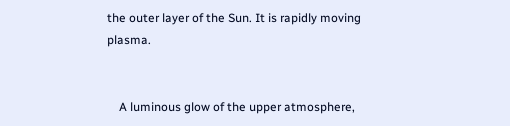the outer layer of the Sun. It is rapidly moving plasma.


    A luminous glow of the upper atmosphere,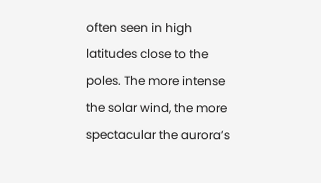often seen in high latitudes close to the poles. The more intense the solar wind, the more spectacular the aurora’s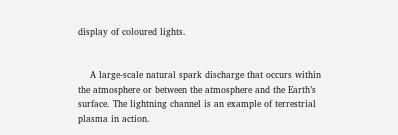display of coloured lights.


    A large-scale natural spark discharge that occurs within the atmosphere or between the atmosphere and the Earth’s surface. The lightning channel is an example of terrestrial plasma in action.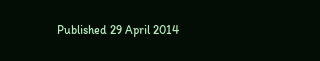Published 29 April 2014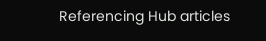Referencing Hub articles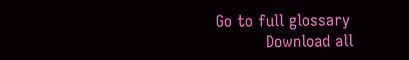Go to full glossary
          Download all